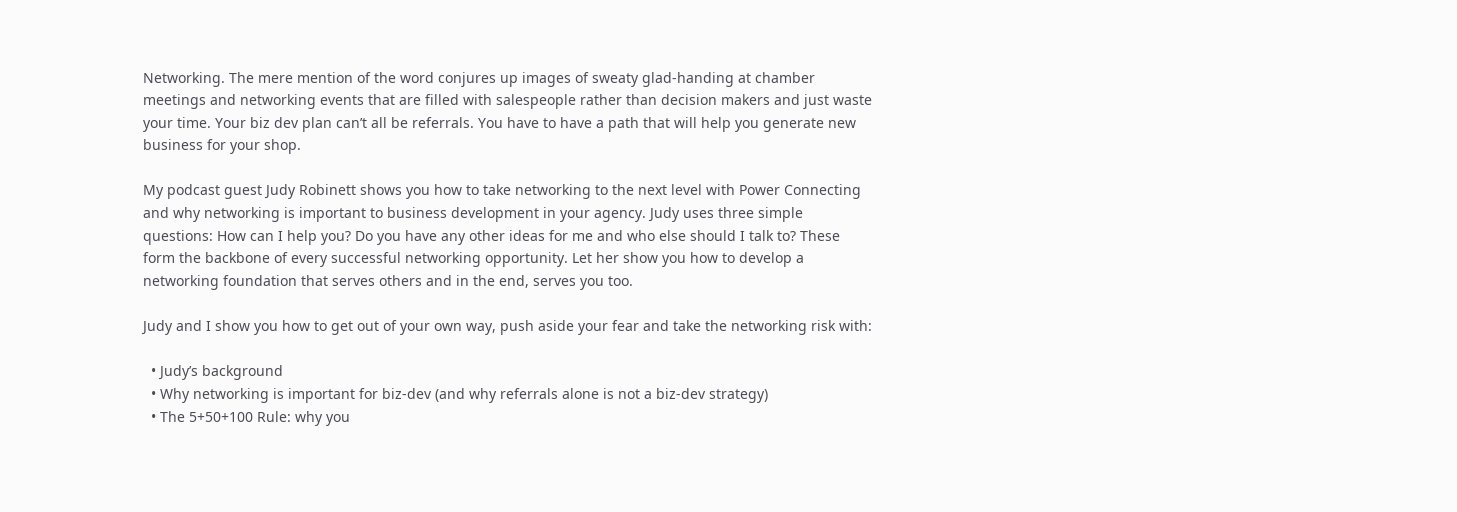Networking. The mere mention of the word conjures up images of sweaty glad-handing at chamber meetings and networking events that are filled with salespeople rather than decision makers and just waste your time. Your biz dev plan can’t all be referrals. You have to have a path that will help you generate new business for your shop.

My podcast guest Judy Robinett shows you how to take networking to the next level with Power Connecting and why networking is important to business development in your agency. Judy uses three simple questions: How can I help you? Do you have any other ideas for me and who else should I talk to? These form the backbone of every successful networking opportunity. Let her show you how to develop a networking foundation that serves others and in the end, serves you too.

Judy and I show you how to get out of your own way, push aside your fear and take the networking risk with:

  • Judy’s background
  • Why networking is important for biz-dev (and why referrals alone is not a biz-dev strategy)
  • The 5+50+100 Rule: why you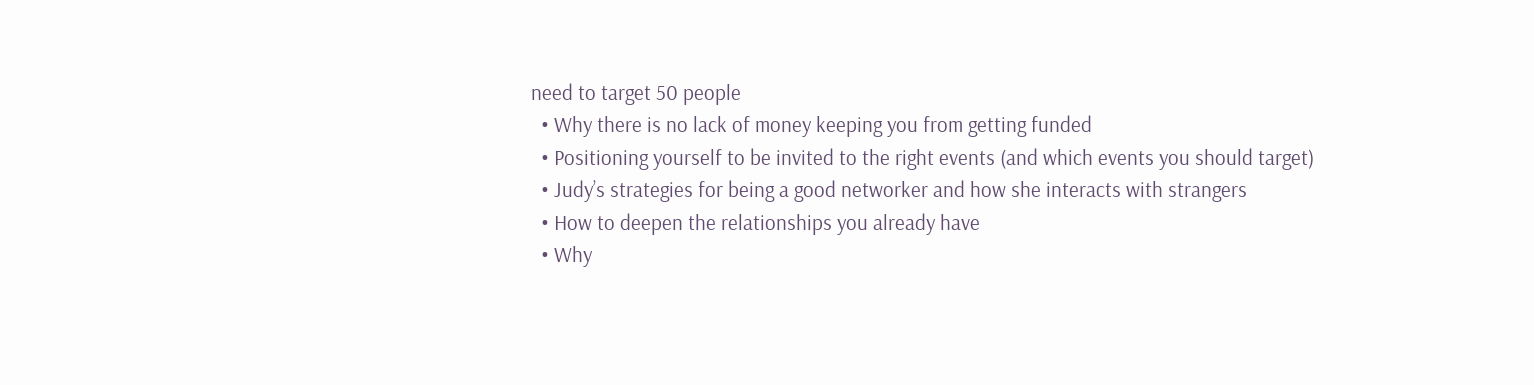need to target 50 people
  • Why there is no lack of money keeping you from getting funded
  • Positioning yourself to be invited to the right events (and which events you should target)
  • Judy’s strategies for being a good networker and how she interacts with strangers
  • How to deepen the relationships you already have
  • Why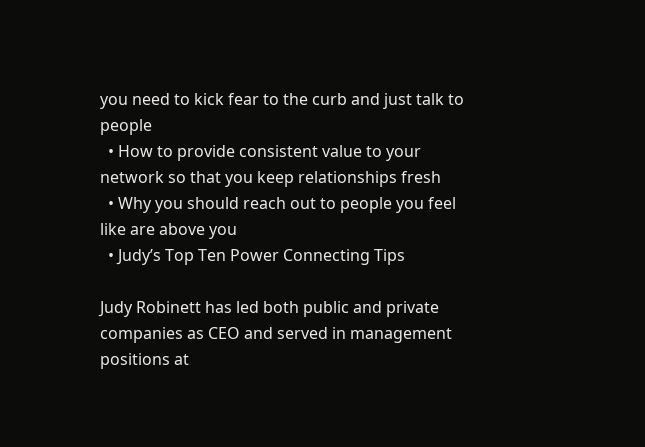you need to kick fear to the curb and just talk to people
  • How to provide consistent value to your network so that you keep relationships fresh
  • Why you should reach out to people you feel like are above you
  • Judy’s Top Ten Power Connecting Tips

Judy Robinett has led both public and private companies as CEO and served in management positions at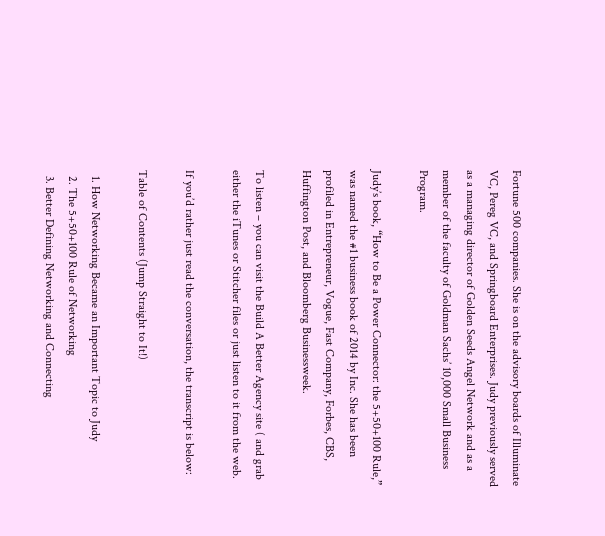Fortune 500 companies. She is on the advisory boards of Illuminate VC, Pereg VC, and Springboard Enterprises. Judy previously served as a managing director of Golden Seeds Angel Network and as a member of the faculty of Goldman Sachs’ 10,000 Small Business Program.

Judy’s book, “How to Be a Power Connector: the 5+50+100 Rule,” was named the #1 business book of 2014 by Inc. She has been profiled in Entrepreneur, Vogue, Fast Company, Forbes, CBS, Huffington Post, and Bloomberg Businessweek.

To listen – you can visit the Build A Better Agency site ( and grab either the iTunes or Stitcher files or just listen to it from the web.

If you’d rather just read the conversation, the transcript is below:

Table of Contents (Jump Straight to It!)

  1. How Networking Became an Important Topic to Judy
  2. The 5+50+100 Rule of Networking
  3. Better Defining Networking and Connecting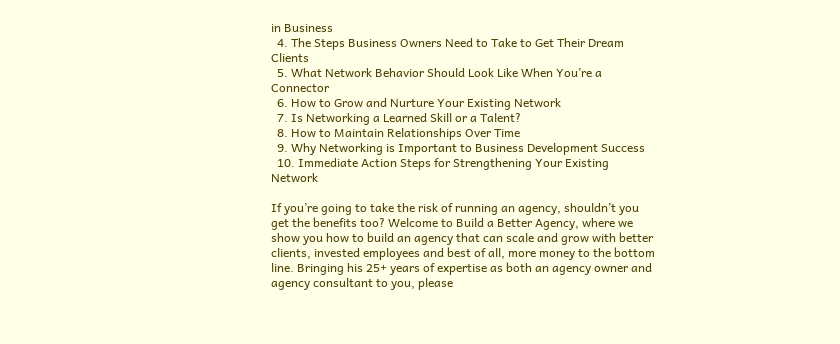in Business
  4. The Steps Business Owners Need to Take to Get Their Dream Clients
  5. What Network Behavior Should Look Like When You’re a Connector
  6. How to Grow and Nurture Your Existing Network
  7. Is Networking a Learned Skill or a Talent?
  8. How to Maintain Relationships Over Time
  9. Why Networking is Important to Business Development Success
  10. Immediate Action Steps for Strengthening Your Existing Network

If you’re going to take the risk of running an agency, shouldn’t you get the benefits too? Welcome to Build a Better Agency, where we show you how to build an agency that can scale and grow with better clients, invested employees and best of all, more money to the bottom line. Bringing his 25+ years of expertise as both an agency owner and agency consultant to you, please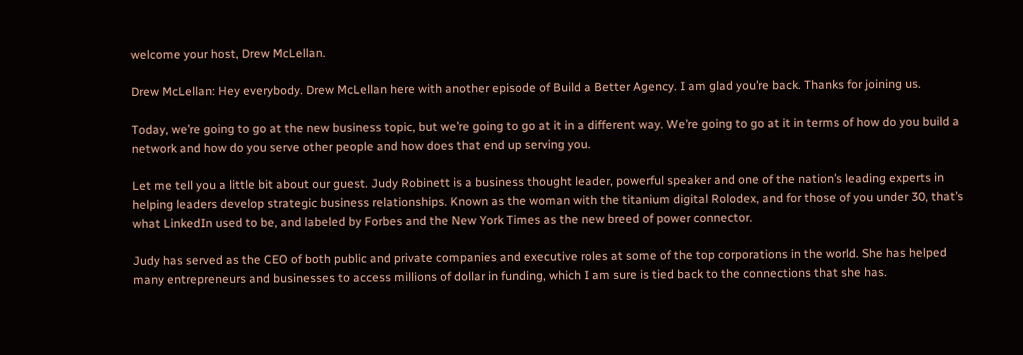welcome your host, Drew McLellan.

Drew McLellan: Hey everybody. Drew McLellan here with another episode of Build a Better Agency. I am glad you’re back. Thanks for joining us.

Today, we’re going to go at the new business topic, but we’re going to go at it in a different way. We’re going to go at it in terms of how do you build a network and how do you serve other people and how does that end up serving you.

Let me tell you a little bit about our guest. Judy Robinett is a business thought leader, powerful speaker and one of the nation’s leading experts in helping leaders develop strategic business relationships. Known as the woman with the titanium digital Rolodex, and for those of you under 30, that’s what LinkedIn used to be, and labeled by Forbes and the New York Times as the new breed of power connector.

Judy has served as the CEO of both public and private companies and executive roles at some of the top corporations in the world. She has helped many entrepreneurs and businesses to access millions of dollar in funding, which I am sure is tied back to the connections that she has.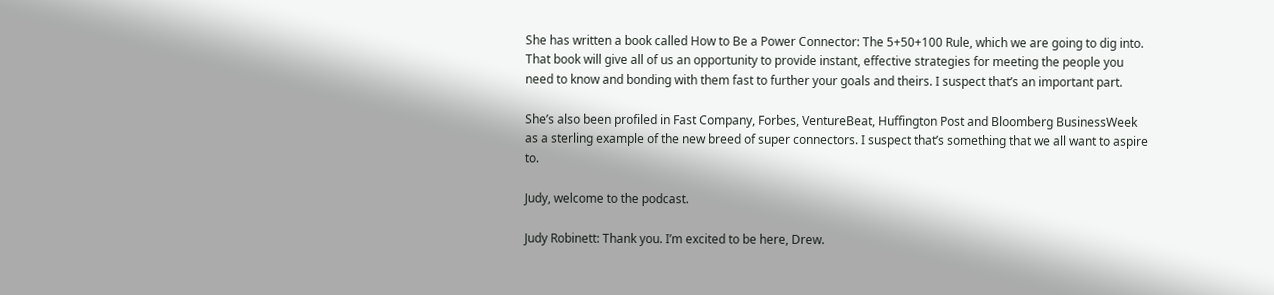She has written a book called How to Be a Power Connector: The 5+50+100 Rule, which we are going to dig into. That book will give all of us an opportunity to provide instant, effective strategies for meeting the people you need to know and bonding with them fast to further your goals and theirs. I suspect that’s an important part.

She’s also been profiled in Fast Company, Forbes, VentureBeat, Huffington Post and Bloomberg BusinessWeek as a sterling example of the new breed of super connectors. I suspect that’s something that we all want to aspire to.

Judy, welcome to the podcast.

Judy Robinett: Thank you. I’m excited to be here, Drew.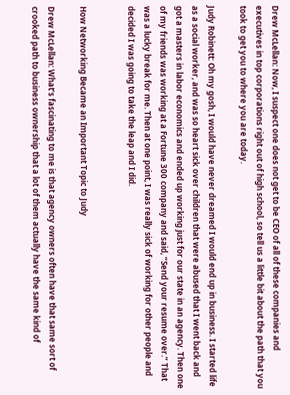Drew McLellan: Now, I suspect one does not get to be CEO of all of these companies and executives in top corporations right out of high school, so tell us a little bit about the path that you took to get you to where you are today.

Judy Robinett: Oh my gosh, I would have never dreamed I would end up in business. I started life as a social worker, and was so heart sick over children that were abused that I went back and got a masters in labor economics and ended up working just for our state in an agency. Then one of my friends was working at a Fortune 300 company and said, “Send your resume over.” That was a lucky break for me. Then at one point, I was really sick of working for other people and decided I was going to take the leap and I did.


How Networking Became an Important Topic to Judy

Drew McLellan: What’s fascinating to me is that agency owners often have that same sort of crooked path to business ownership that a lot of them actually have the same kind of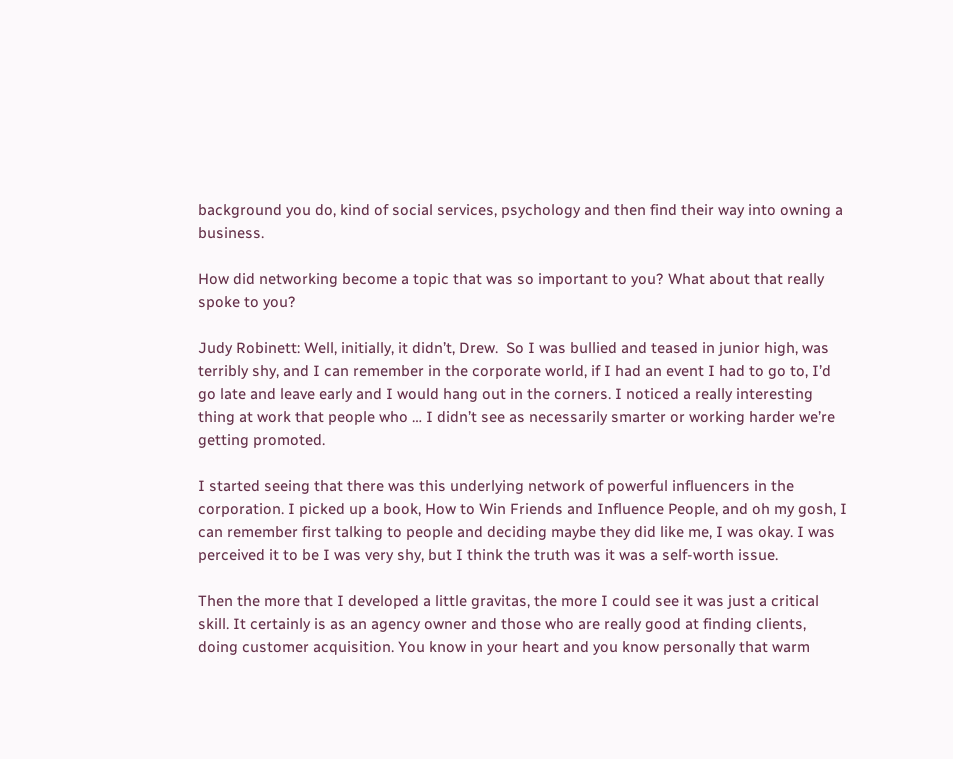background you do, kind of social services, psychology and then find their way into owning a business.

How did networking become a topic that was so important to you? What about that really spoke to you?

Judy Robinett: Well, initially, it didn’t, Drew.  So I was bullied and teased in junior high, was terribly shy, and I can remember in the corporate world, if I had an event I had to go to, I’d go late and leave early and I would hang out in the corners. I noticed a really interesting thing at work that people who … I didn’t see as necessarily smarter or working harder we’re getting promoted.

I started seeing that there was this underlying network of powerful influencers in the corporation. I picked up a book, How to Win Friends and Influence People, and oh my gosh, I can remember first talking to people and deciding maybe they did like me, I was okay. I was perceived it to be I was very shy, but I think the truth was it was a self-worth issue.

Then the more that I developed a little gravitas, the more I could see it was just a critical skill. It certainly is as an agency owner and those who are really good at finding clients, doing customer acquisition. You know in your heart and you know personally that warm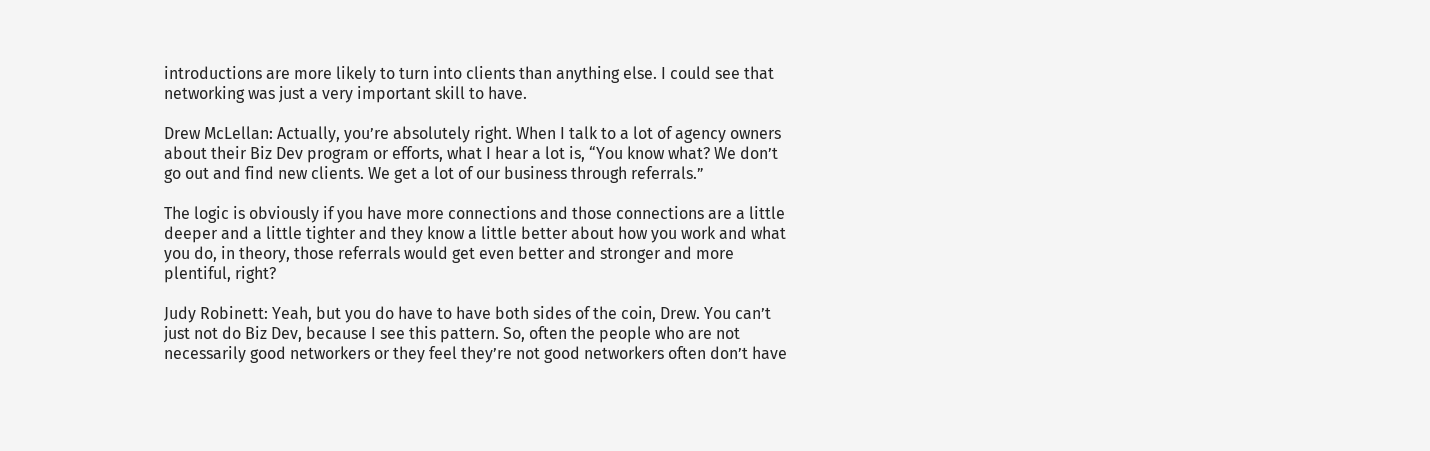introductions are more likely to turn into clients than anything else. I could see that networking was just a very important skill to have.

Drew McLellan: Actually, you’re absolutely right. When I talk to a lot of agency owners about their Biz Dev program or efforts, what I hear a lot is, “You know what? We don’t go out and find new clients. We get a lot of our business through referrals.”

The logic is obviously if you have more connections and those connections are a little deeper and a little tighter and they know a little better about how you work and what you do, in theory, those referrals would get even better and stronger and more plentiful, right?

Judy Robinett: Yeah, but you do have to have both sides of the coin, Drew. You can’t just not do Biz Dev, because I see this pattern. So, often the people who are not necessarily good networkers or they feel they’re not good networkers often don’t have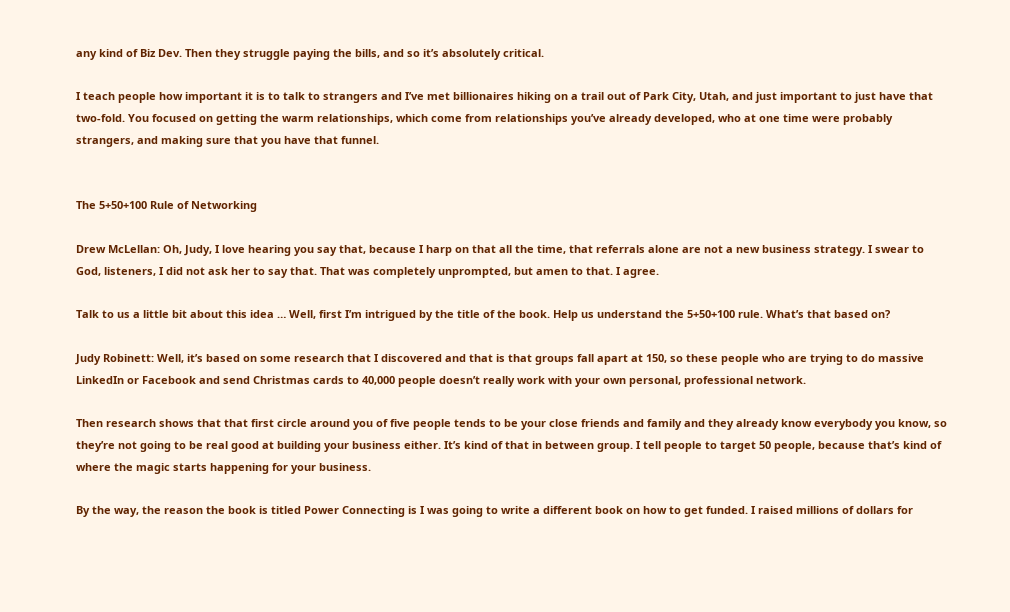any kind of Biz Dev. Then they struggle paying the bills, and so it’s absolutely critical.

I teach people how important it is to talk to strangers and I’ve met billionaires hiking on a trail out of Park City, Utah, and just important to just have that two-fold. You focused on getting the warm relationships, which come from relationships you’ve already developed, who at one time were probably strangers, and making sure that you have that funnel.


The 5+50+100 Rule of Networking

Drew McLellan: Oh, Judy, I love hearing you say that, because I harp on that all the time, that referrals alone are not a new business strategy. I swear to God, listeners, I did not ask her to say that. That was completely unprompted, but amen to that. I agree.

Talk to us a little bit about this idea … Well, first I’m intrigued by the title of the book. Help us understand the 5+50+100 rule. What’s that based on?

Judy Robinett: Well, it’s based on some research that I discovered and that is that groups fall apart at 150, so these people who are trying to do massive LinkedIn or Facebook and send Christmas cards to 40,000 people doesn’t really work with your own personal, professional network.

Then research shows that that first circle around you of five people tends to be your close friends and family and they already know everybody you know, so they’re not going to be real good at building your business either. It’s kind of that in between group. I tell people to target 50 people, because that’s kind of where the magic starts happening for your business.

By the way, the reason the book is titled Power Connecting is I was going to write a different book on how to get funded. I raised millions of dollars for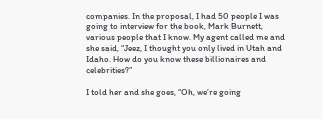companies. In the proposal, I had 50 people I was going to interview for the book, Mark Burnett, various people that I know. My agent called me and she said, “Jeez, I thought you only lived in Utah and Idaho. How do you know these billionaires and celebrities?”

I told her and she goes, “Oh, we’re going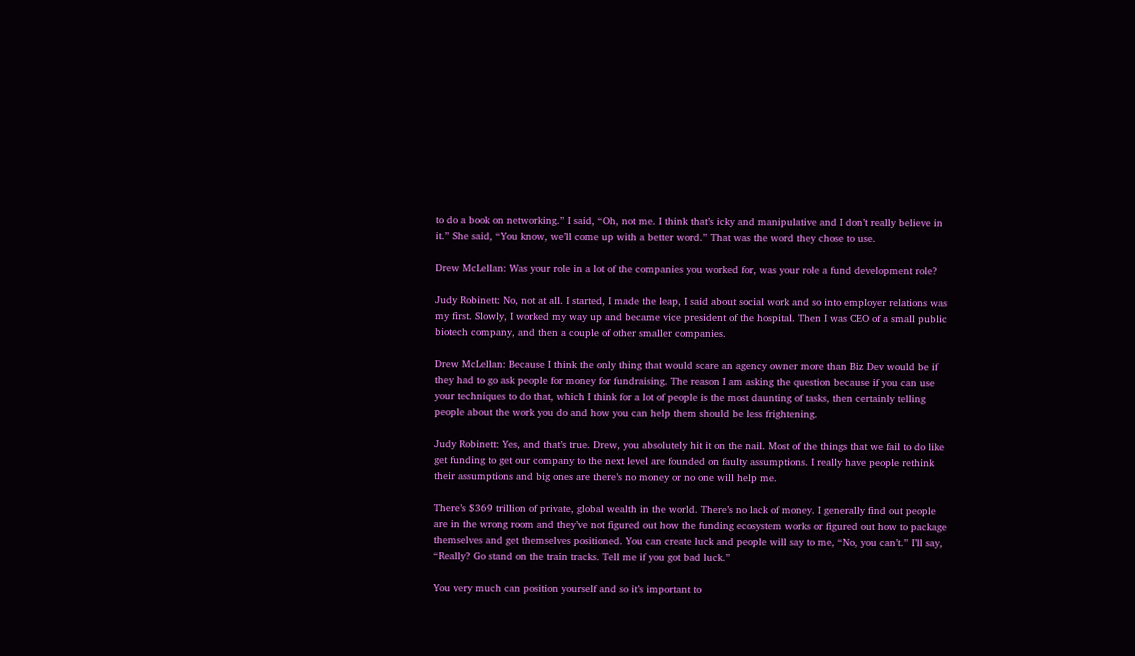to do a book on networking.” I said, “Oh, not me. I think that’s icky and manipulative and I don’t really believe in it.” She said, “You know, we’ll come up with a better word.” That was the word they chose to use.

Drew McLellan: Was your role in a lot of the companies you worked for, was your role a fund development role?

Judy Robinett: No, not at all. I started, I made the leap, I said about social work and so into employer relations was my first. Slowly, I worked my way up and became vice president of the hospital. Then I was CEO of a small public biotech company, and then a couple of other smaller companies.

Drew McLellan: Because I think the only thing that would scare an agency owner more than Biz Dev would be if they had to go ask people for money for fundraising. The reason I am asking the question because if you can use your techniques to do that, which I think for a lot of people is the most daunting of tasks, then certainly telling people about the work you do and how you can help them should be less frightening.

Judy Robinett: Yes, and that’s true. Drew, you absolutely hit it on the nail. Most of the things that we fail to do like get funding to get our company to the next level are founded on faulty assumptions. I really have people rethink their assumptions and big ones are there’s no money or no one will help me.

There’s $369 trillion of private, global wealth in the world. There’s no lack of money. I generally find out people are in the wrong room and they’ve not figured out how the funding ecosystem works or figured out how to package themselves and get themselves positioned. You can create luck and people will say to me, “No, you can’t.” I’ll say, “Really? Go stand on the train tracks. Tell me if you got bad luck.”

You very much can position yourself and so it’s important to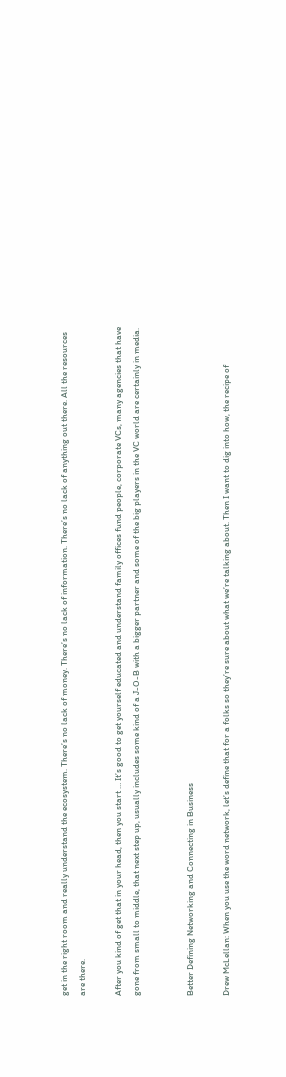get in the right room and really understand the ecosystem. There’s no lack of money. There’s no lack of information. There’s no lack of anything out there. All the resources are there.

After you kind of get that in your head, then you start … It’s good to get yourself educated and understand family offices fund people, corporate VCs, many agencies that have gone from small to middle, that next step up, usually includes some kind of a J-O-B with a bigger partner and some of the big players in the VC world are certainly in media.


Better Defining Networking and Connecting in Business

Drew McLellan: When you use the word network, let’s define that for a folks so they’re sure about what we’re talking about. Then I want to dig into how, the recipe of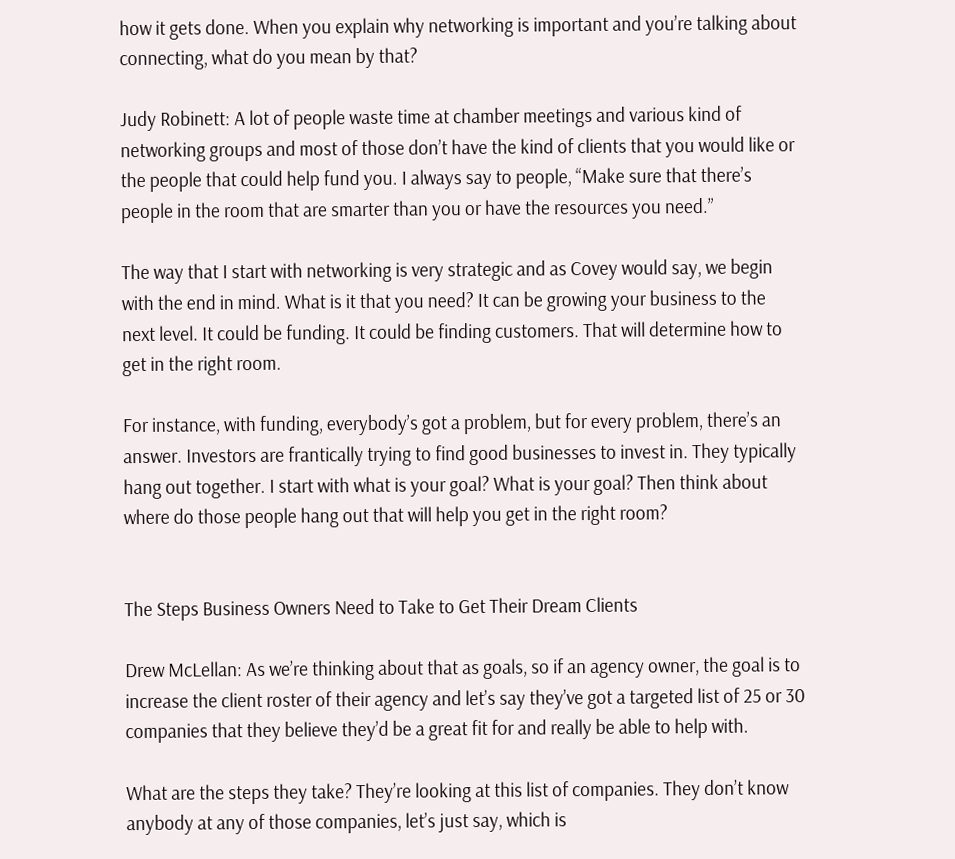how it gets done. When you explain why networking is important and you’re talking about connecting, what do you mean by that?

Judy Robinett: A lot of people waste time at chamber meetings and various kind of networking groups and most of those don’t have the kind of clients that you would like or the people that could help fund you. I always say to people, “Make sure that there’s people in the room that are smarter than you or have the resources you need.”

The way that I start with networking is very strategic and as Covey would say, we begin with the end in mind. What is it that you need? It can be growing your business to the next level. It could be funding. It could be finding customers. That will determine how to get in the right room.

For instance, with funding, everybody’s got a problem, but for every problem, there’s an answer. Investors are frantically trying to find good businesses to invest in. They typically hang out together. I start with what is your goal? What is your goal? Then think about where do those people hang out that will help you get in the right room?


The Steps Business Owners Need to Take to Get Their Dream Clients

Drew McLellan: As we’re thinking about that as goals, so if an agency owner, the goal is to increase the client roster of their agency and let’s say they’ve got a targeted list of 25 or 30 companies that they believe they’d be a great fit for and really be able to help with.

What are the steps they take? They’re looking at this list of companies. They don’t know anybody at any of those companies, let’s just say, which is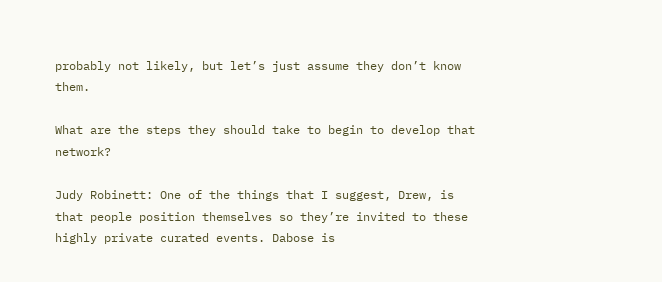probably not likely, but let’s just assume they don’t know them.

What are the steps they should take to begin to develop that network?

Judy Robinett: One of the things that I suggest, Drew, is that people position themselves so they’re invited to these highly private curated events. Dabose is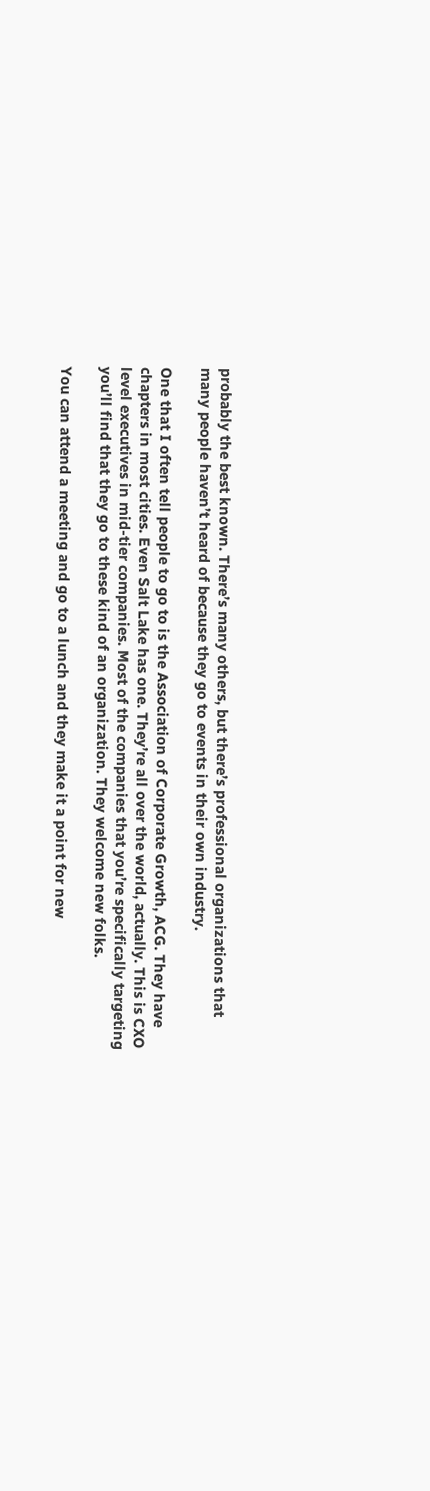probably the best known. There’s many others, but there’s professional organizations that many people haven’t heard of because they go to events in their own industry.

One that I often tell people to go to is the Association of Corporate Growth, ACG. They have chapters in most cities. Even Salt Lake has one. They’re all over the world, actually. This is CXO level executives in mid-tier companies. Most of the companies that you’re specifically targeting you’ll find that they go to these kind of an organization. They welcome new folks.

You can attend a meeting and go to a lunch and they make it a point for new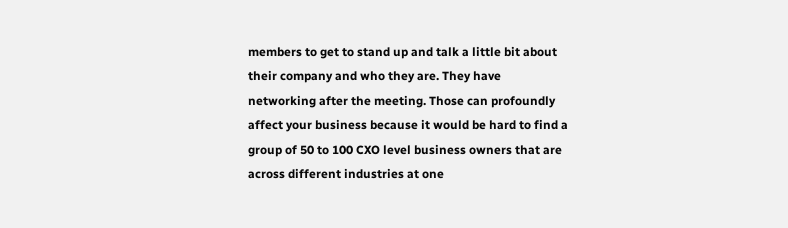members to get to stand up and talk a little bit about their company and who they are. They have networking after the meeting. Those can profoundly affect your business because it would be hard to find a group of 50 to 100 CXO level business owners that are across different industries at one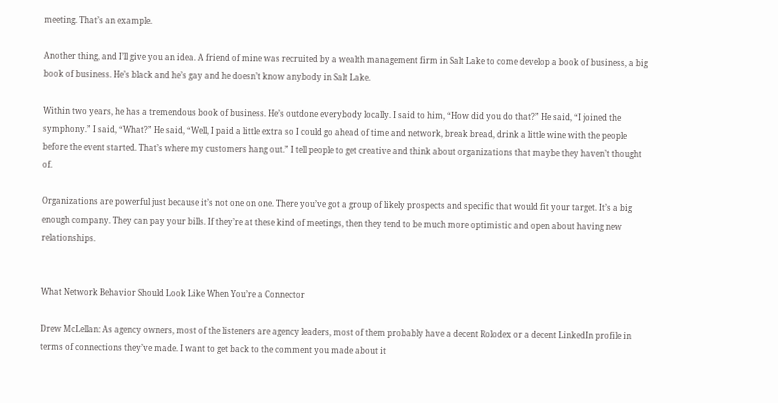meeting. That’s an example.

Another thing, and I’ll give you an idea. A friend of mine was recruited by a wealth management firm in Salt Lake to come develop a book of business, a big book of business. He’s black and he’s gay and he doesn’t know anybody in Salt Lake.

Within two years, he has a tremendous book of business. He’s outdone everybody locally. I said to him, “How did you do that?” He said, “I joined the symphony.” I said, “What?” He said, “Well, I paid a little extra so I could go ahead of time and network, break bread, drink a little wine with the people before the event started. That’s where my customers hang out.” I tell people to get creative and think about organizations that maybe they haven’t thought of.

Organizations are powerful just because it’s not one on one. There you’ve got a group of likely prospects and specific that would fit your target. It’s a big enough company. They can pay your bills. If they’re at these kind of meetings, then they tend to be much more optimistic and open about having new relationships.


What Network Behavior Should Look Like When You’re a Connector

Drew McLellan: As agency owners, most of the listeners are agency leaders, most of them probably have a decent Rolodex or a decent LinkedIn profile in terms of connections they’ve made. I want to get back to the comment you made about it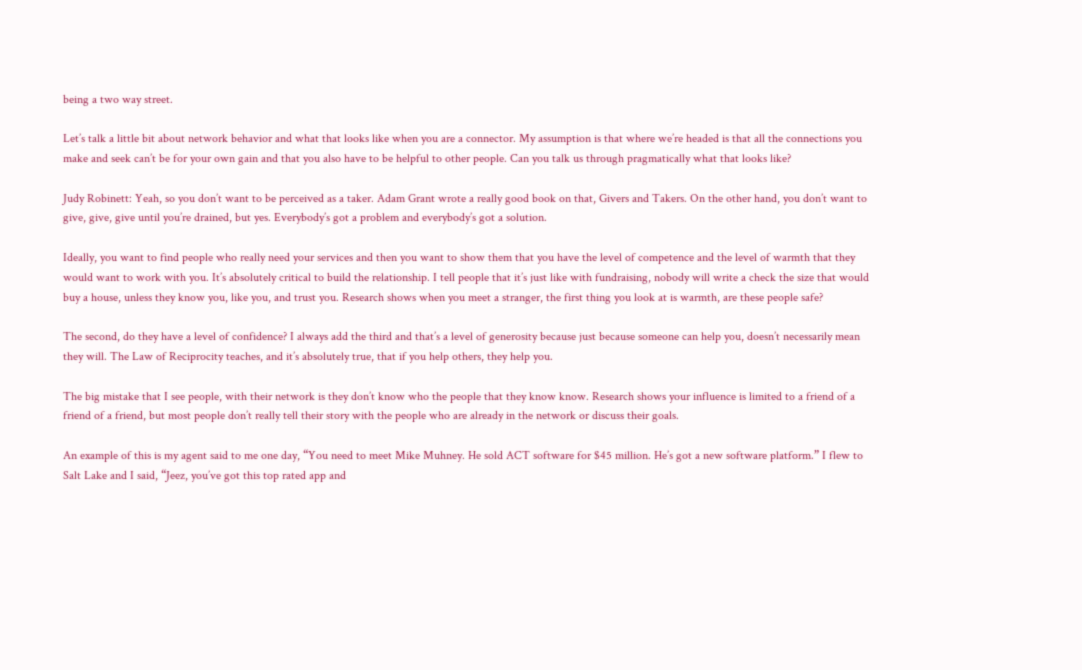being a two way street.

Let’s talk a little bit about network behavior and what that looks like when you are a connector. My assumption is that where we’re headed is that all the connections you make and seek can’t be for your own gain and that you also have to be helpful to other people. Can you talk us through pragmatically what that looks like?

Judy Robinett: Yeah, so you don’t want to be perceived as a taker. Adam Grant wrote a really good book on that, Givers and Takers. On the other hand, you don’t want to give, give, give until you’re drained, but yes. Everybody’s got a problem and everybody’s got a solution.

Ideally, you want to find people who really need your services and then you want to show them that you have the level of competence and the level of warmth that they would want to work with you. It’s absolutely critical to build the relationship. I tell people that it’s just like with fundraising, nobody will write a check the size that would buy a house, unless they know you, like you, and trust you. Research shows when you meet a stranger, the first thing you look at is warmth, are these people safe?

The second, do they have a level of confidence? I always add the third and that’s a level of generosity because just because someone can help you, doesn’t necessarily mean they will. The Law of Reciprocity teaches, and it’s absolutely true, that if you help others, they help you.

The big mistake that I see people, with their network is they don’t know who the people that they know know. Research shows your influence is limited to a friend of a friend of a friend, but most people don’t really tell their story with the people who are already in the network or discuss their goals.

An example of this is my agent said to me one day, “You need to meet Mike Muhney. He sold ACT software for $45 million. He’s got a new software platform.” I flew to Salt Lake and I said, “Jeez, you’ve got this top rated app and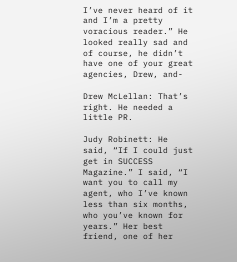I’ve never heard of it and I’m a pretty voracious reader.” He looked really sad and of course, he didn’t have one of your great agencies, Drew, and-

Drew McLellan: That’s right. He needed a little PR.

Judy Robinett: He said, “If I could just get in SUCCESS Magazine.” I said, “I want you to call my agent, who I’ve known less than six months, who you’ve known for years.” Her best friend, one of her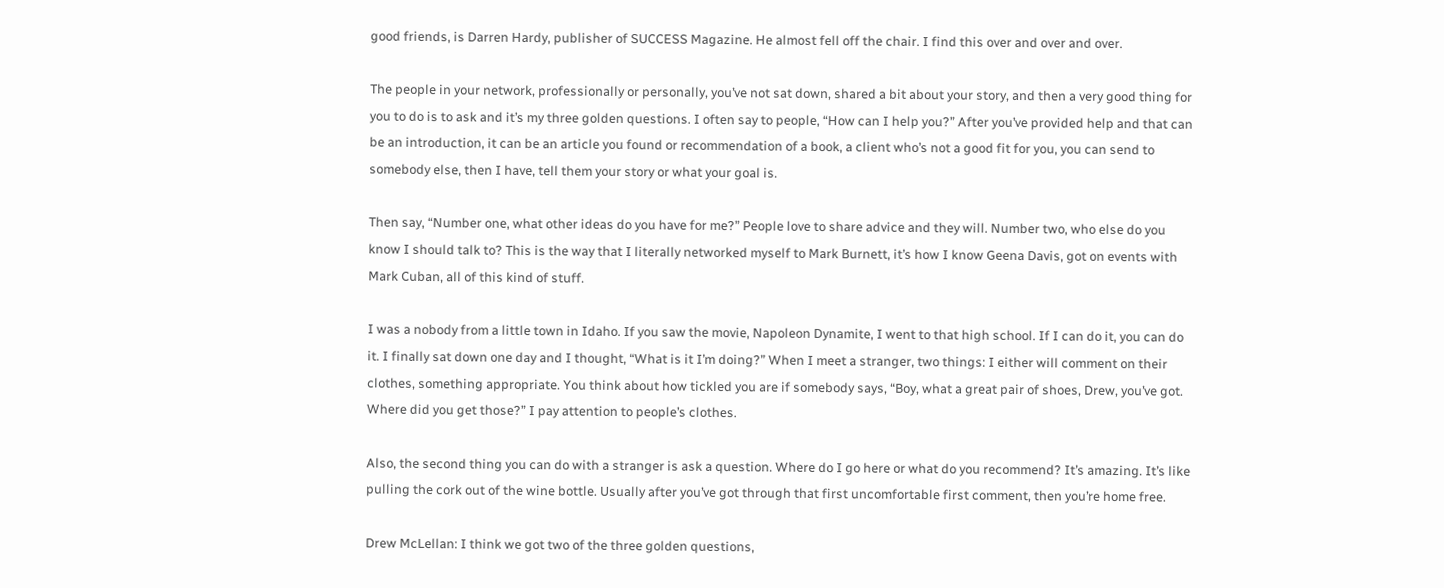good friends, is Darren Hardy, publisher of SUCCESS Magazine. He almost fell off the chair. I find this over and over and over.

The people in your network, professionally or personally, you’ve not sat down, shared a bit about your story, and then a very good thing for you to do is to ask and it’s my three golden questions. I often say to people, “How can I help you?” After you’ve provided help and that can be an introduction, it can be an article you found or recommendation of a book, a client who’s not a good fit for you, you can send to somebody else, then I have, tell them your story or what your goal is.

Then say, “Number one, what other ideas do you have for me?” People love to share advice and they will. Number two, who else do you know I should talk to? This is the way that I literally networked myself to Mark Burnett, it’s how I know Geena Davis, got on events with Mark Cuban, all of this kind of stuff.

I was a nobody from a little town in Idaho. If you saw the movie, Napoleon Dynamite, I went to that high school. If I can do it, you can do it. I finally sat down one day and I thought, “What is it I’m doing?” When I meet a stranger, two things: I either will comment on their clothes, something appropriate. You think about how tickled you are if somebody says, “Boy, what a great pair of shoes, Drew, you’ve got. Where did you get those?” I pay attention to people’s clothes.

Also, the second thing you can do with a stranger is ask a question. Where do I go here or what do you recommend? It’s amazing. It’s like pulling the cork out of the wine bottle. Usually after you’ve got through that first uncomfortable first comment, then you’re home free.

Drew McLellan: I think we got two of the three golden questions,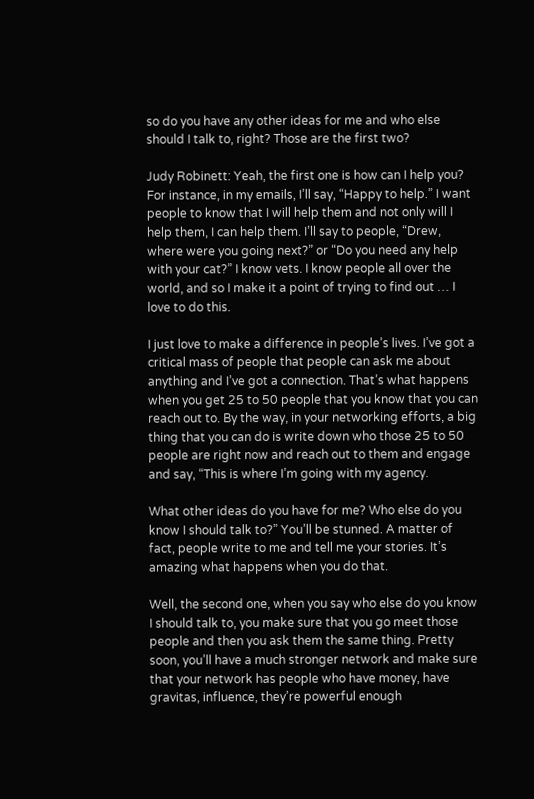so do you have any other ideas for me and who else should I talk to, right? Those are the first two?

Judy Robinett: Yeah, the first one is how can I help you? For instance, in my emails, I’ll say, “Happy to help.” I want people to know that I will help them and not only will I help them, I can help them. I’ll say to people, “Drew, where were you going next?” or “Do you need any help with your cat?” I know vets. I know people all over the world, and so I make it a point of trying to find out … I love to do this.

I just love to make a difference in people’s lives. I’ve got a critical mass of people that people can ask me about anything and I’ve got a connection. That’s what happens when you get 25 to 50 people that you know that you can reach out to. By the way, in your networking efforts, a big thing that you can do is write down who those 25 to 50 people are right now and reach out to them and engage and say, “This is where I’m going with my agency.

What other ideas do you have for me? Who else do you know I should talk to?” You’ll be stunned. A matter of fact, people write to me and tell me your stories. It’s amazing what happens when you do that.

Well, the second one, when you say who else do you know I should talk to, you make sure that you go meet those people and then you ask them the same thing. Pretty soon, you’ll have a much stronger network and make sure that your network has people who have money, have gravitas, influence, they’re powerful enough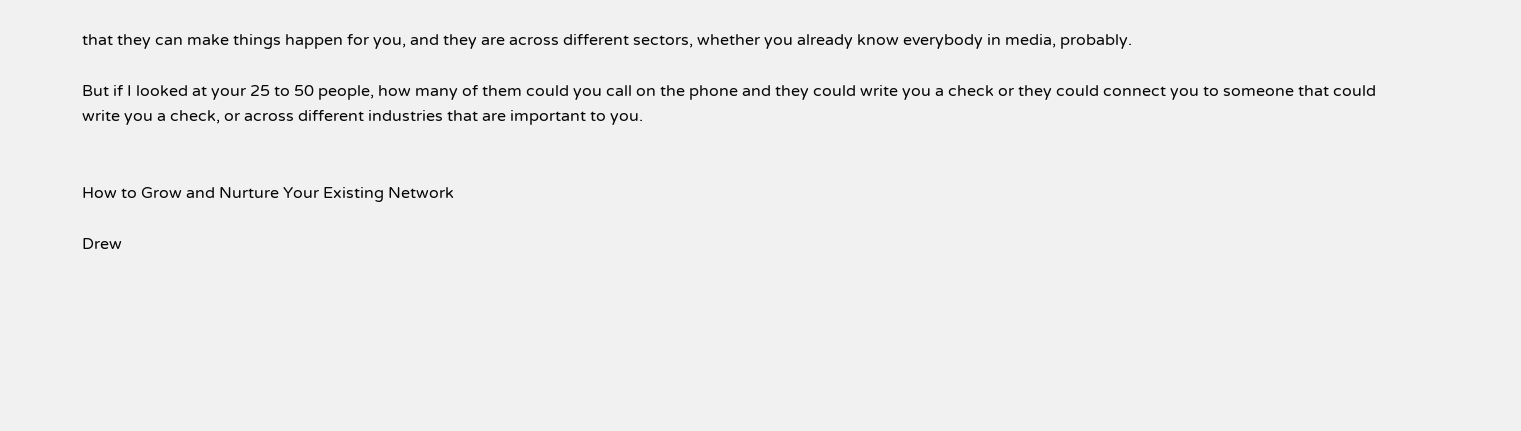that they can make things happen for you, and they are across different sectors, whether you already know everybody in media, probably.

But if I looked at your 25 to 50 people, how many of them could you call on the phone and they could write you a check or they could connect you to someone that could write you a check, or across different industries that are important to you.


How to Grow and Nurture Your Existing Network

Drew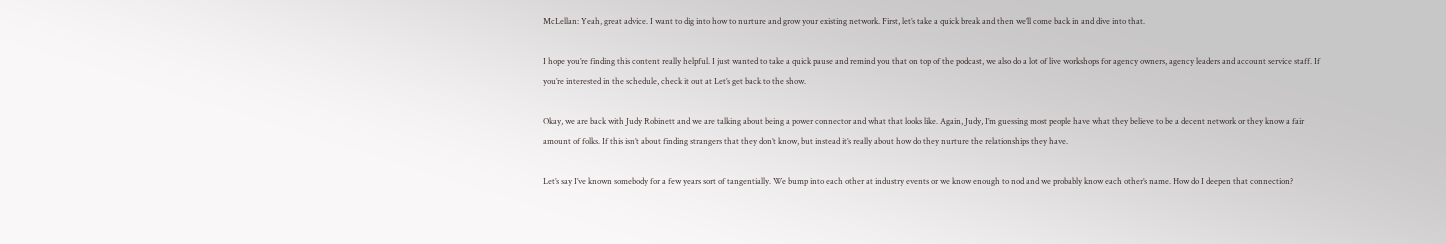McLellan: Yeah, great advice. I want to dig into how to nurture and grow your existing network. First, let’s take a quick break and then we’ll come back in and dive into that.

I hope you’re finding this content really helpful. I just wanted to take a quick pause and remind you that on top of the podcast, we also do a lot of live workshops for agency owners, agency leaders and account service staff. If you’re interested in the schedule, check it out at Let’s get back to the show.

Okay, we are back with Judy Robinett and we are talking about being a power connector and what that looks like. Again, Judy, I’m guessing most people have what they believe to be a decent network or they know a fair amount of folks. If this isn’t about finding strangers that they don’t know, but instead it’s really about how do they nurture the relationships they have.

Let’s say I’ve known somebody for a few years sort of tangentially. We bump into each other at industry events or we know enough to nod and we probably know each other’s name. How do I deepen that connection?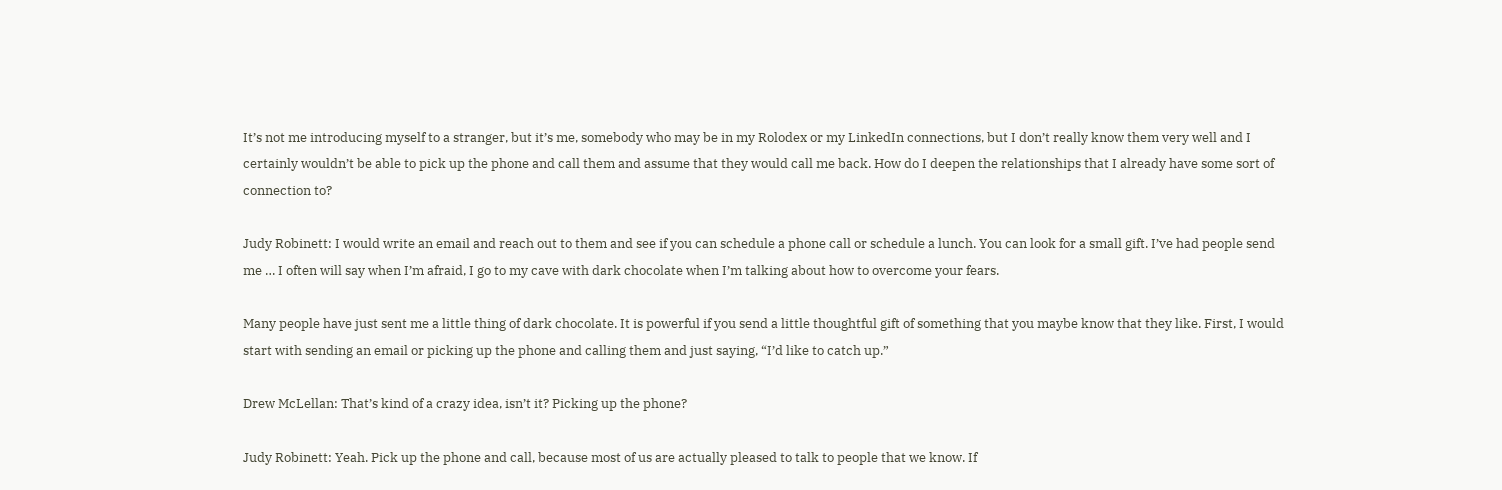It’s not me introducing myself to a stranger, but it’s me, somebody who may be in my Rolodex or my LinkedIn connections, but I don’t really know them very well and I certainly wouldn’t be able to pick up the phone and call them and assume that they would call me back. How do I deepen the relationships that I already have some sort of connection to?

Judy Robinett: I would write an email and reach out to them and see if you can schedule a phone call or schedule a lunch. You can look for a small gift. I’ve had people send me … I often will say when I’m afraid, I go to my cave with dark chocolate when I’m talking about how to overcome your fears.

Many people have just sent me a little thing of dark chocolate. It is powerful if you send a little thoughtful gift of something that you maybe know that they like. First, I would start with sending an email or picking up the phone and calling them and just saying, “I’d like to catch up.”

Drew McLellan: That’s kind of a crazy idea, isn’t it? Picking up the phone?

Judy Robinett: Yeah. Pick up the phone and call, because most of us are actually pleased to talk to people that we know. If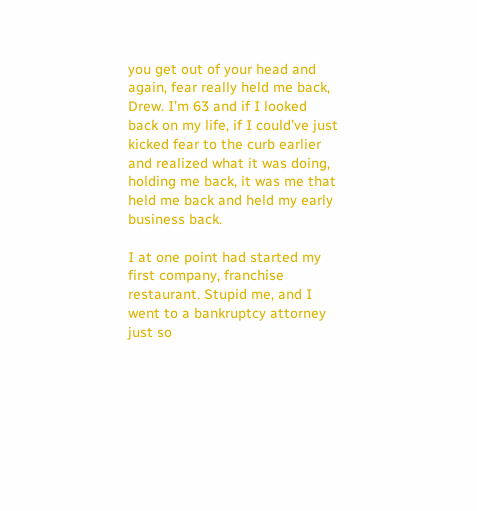you get out of your head and again, fear really held me back, Drew. I’m 63 and if I looked back on my life, if I could’ve just kicked fear to the curb earlier and realized what it was doing, holding me back, it was me that held me back and held my early business back.

I at one point had started my first company, franchise restaurant. Stupid me, and I went to a bankruptcy attorney just so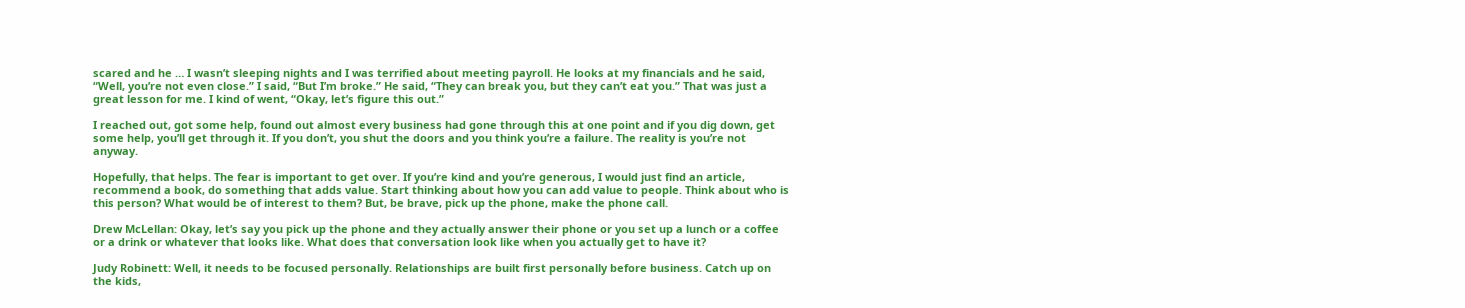scared and he … I wasn’t sleeping nights and I was terrified about meeting payroll. He looks at my financials and he said, “Well, you’re not even close.” I said, “But I’m broke.” He said, “They can break you, but they can’t eat you.” That was just a great lesson for me. I kind of went, “Okay, let’s figure this out.”

I reached out, got some help, found out almost every business had gone through this at one point and if you dig down, get some help, you’ll get through it. If you don’t, you shut the doors and you think you’re a failure. The reality is you’re not anyway.

Hopefully, that helps. The fear is important to get over. If you’re kind and you’re generous, I would just find an article, recommend a book, do something that adds value. Start thinking about how you can add value to people. Think about who is this person? What would be of interest to them? But, be brave, pick up the phone, make the phone call.

Drew McLellan: Okay, let’s say you pick up the phone and they actually answer their phone or you set up a lunch or a coffee or a drink or whatever that looks like. What does that conversation look like when you actually get to have it?

Judy Robinett: Well, it needs to be focused personally. Relationships are built first personally before business. Catch up on the kids,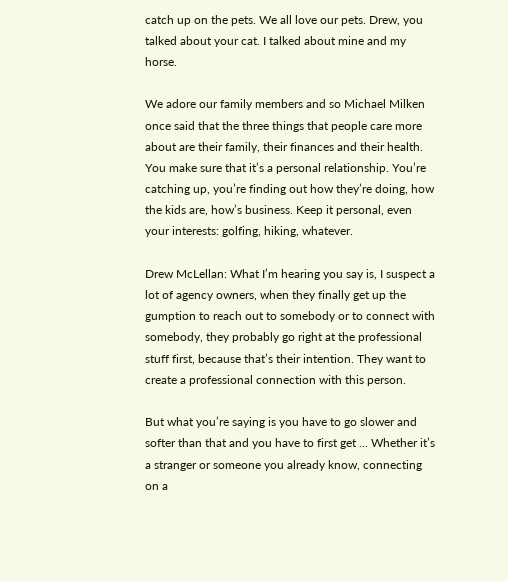catch up on the pets. We all love our pets. Drew, you talked about your cat. I talked about mine and my horse.

We adore our family members and so Michael Milken once said that the three things that people care more about are their family, their finances and their health. You make sure that it’s a personal relationship. You’re catching up, you’re finding out how they’re doing, how the kids are, how’s business. Keep it personal, even your interests: golfing, hiking, whatever.

Drew McLellan: What I’m hearing you say is, I suspect a lot of agency owners, when they finally get up the gumption to reach out to somebody or to connect with somebody, they probably go right at the professional stuff first, because that’s their intention. They want to create a professional connection with this person.

But what you’re saying is you have to go slower and softer than that and you have to first get … Whether it’s a stranger or someone you already know, connecting on a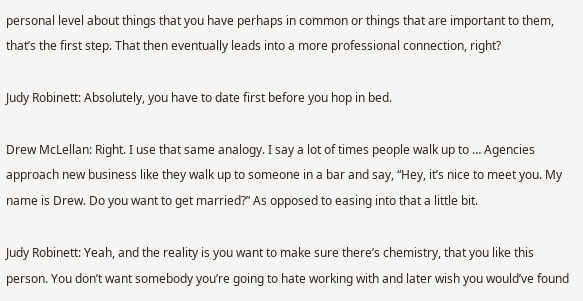personal level about things that you have perhaps in common or things that are important to them, that’s the first step. That then eventually leads into a more professional connection, right?

Judy Robinett: Absolutely, you have to date first before you hop in bed.

Drew McLellan: Right. I use that same analogy. I say a lot of times people walk up to … Agencies approach new business like they walk up to someone in a bar and say, “Hey, it’s nice to meet you. My name is Drew. Do you want to get married?” As opposed to easing into that a little bit.

Judy Robinett: Yeah, and the reality is you want to make sure there’s chemistry, that you like this person. You don’t want somebody you’re going to hate working with and later wish you would’ve found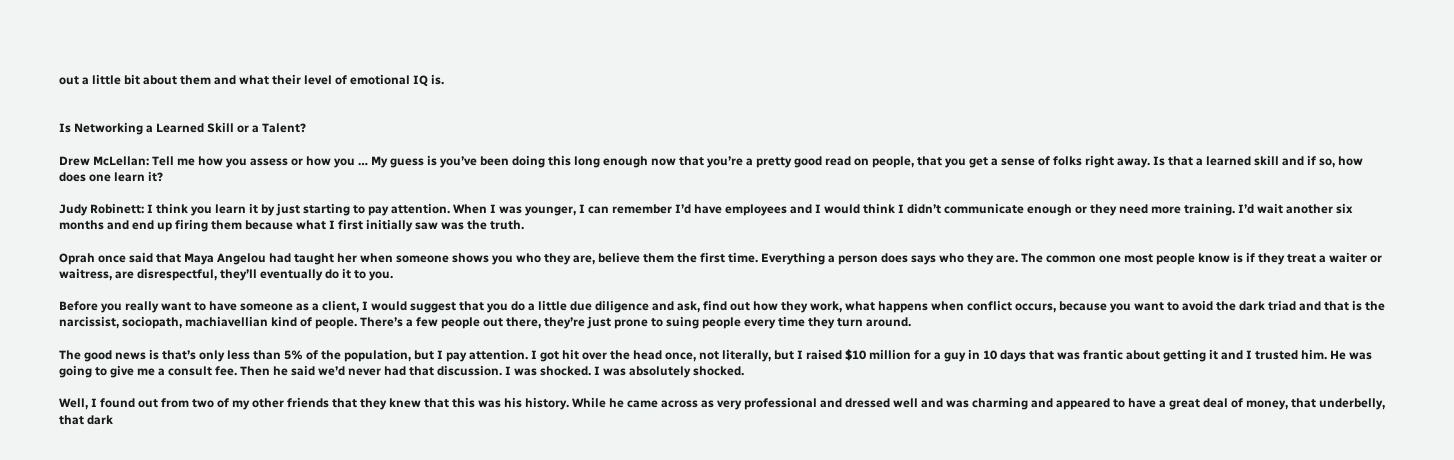out a little bit about them and what their level of emotional IQ is.


Is Networking a Learned Skill or a Talent?

Drew McLellan: Tell me how you assess or how you … My guess is you’ve been doing this long enough now that you’re a pretty good read on people, that you get a sense of folks right away. Is that a learned skill and if so, how does one learn it?

Judy Robinett: I think you learn it by just starting to pay attention. When I was younger, I can remember I’d have employees and I would think I didn’t communicate enough or they need more training. I’d wait another six months and end up firing them because what I first initially saw was the truth.

Oprah once said that Maya Angelou had taught her when someone shows you who they are, believe them the first time. Everything a person does says who they are. The common one most people know is if they treat a waiter or waitress, are disrespectful, they’ll eventually do it to you.

Before you really want to have someone as a client, I would suggest that you do a little due diligence and ask, find out how they work, what happens when conflict occurs, because you want to avoid the dark triad and that is the narcissist, sociopath, machiavellian kind of people. There’s a few people out there, they’re just prone to suing people every time they turn around.

The good news is that’s only less than 5% of the population, but I pay attention. I got hit over the head once, not literally, but I raised $10 million for a guy in 10 days that was frantic about getting it and I trusted him. He was going to give me a consult fee. Then he said we’d never had that discussion. I was shocked. I was absolutely shocked.

Well, I found out from two of my other friends that they knew that this was his history. While he came across as very professional and dressed well and was charming and appeared to have a great deal of money, that underbelly, that dark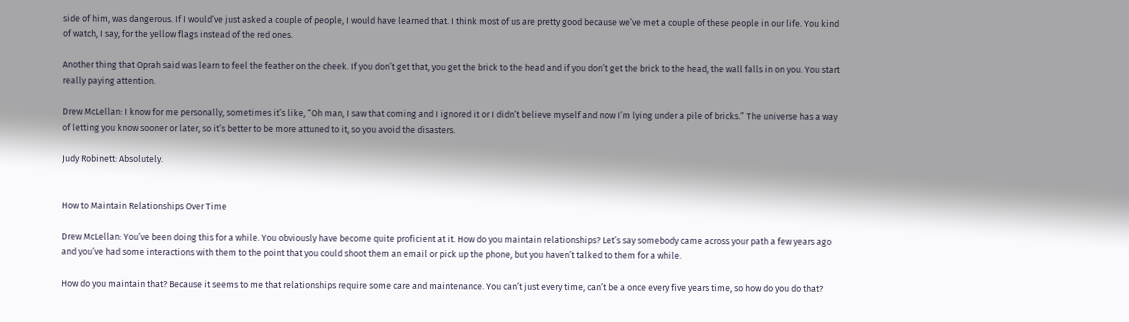side of him, was dangerous. If I would’ve just asked a couple of people, I would have learned that. I think most of us are pretty good because we’ve met a couple of these people in our life. You kind of watch, I say, for the yellow flags instead of the red ones.

Another thing that Oprah said was learn to feel the feather on the cheek. If you don’t get that, you get the brick to the head and if you don’t get the brick to the head, the wall falls in on you. You start really paying attention.

Drew McLellan: I know for me personally, sometimes it’s like, “Oh man, I saw that coming and I ignored it or I didn’t believe myself and now I’m lying under a pile of bricks.” The universe has a way of letting you know sooner or later, so it’s better to be more attuned to it, so you avoid the disasters.

Judy Robinett: Absolutely.


How to Maintain Relationships Over Time

Drew McLellan: You’ve been doing this for a while. You obviously have become quite proficient at it. How do you maintain relationships? Let’s say somebody came across your path a few years ago and you’ve had some interactions with them to the point that you could shoot them an email or pick up the phone, but you haven’t talked to them for a while.

How do you maintain that? Because it seems to me that relationships require some care and maintenance. You can’t just every time, can’t be a once every five years time, so how do you do that?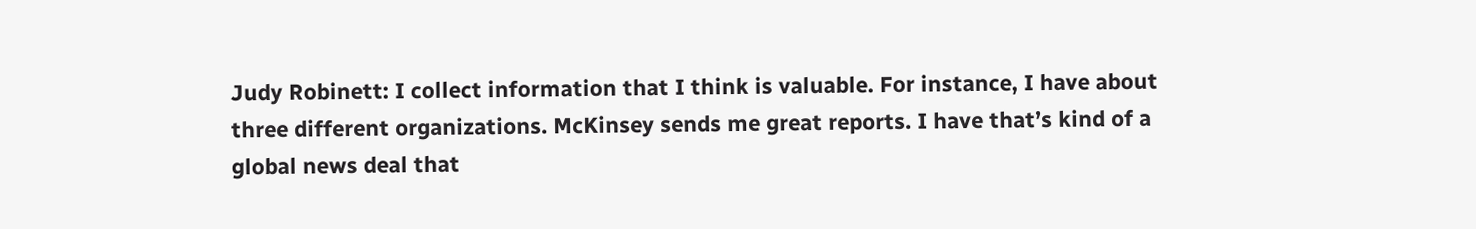Judy Robinett: I collect information that I think is valuable. For instance, I have about three different organizations. McKinsey sends me great reports. I have that’s kind of a global news deal that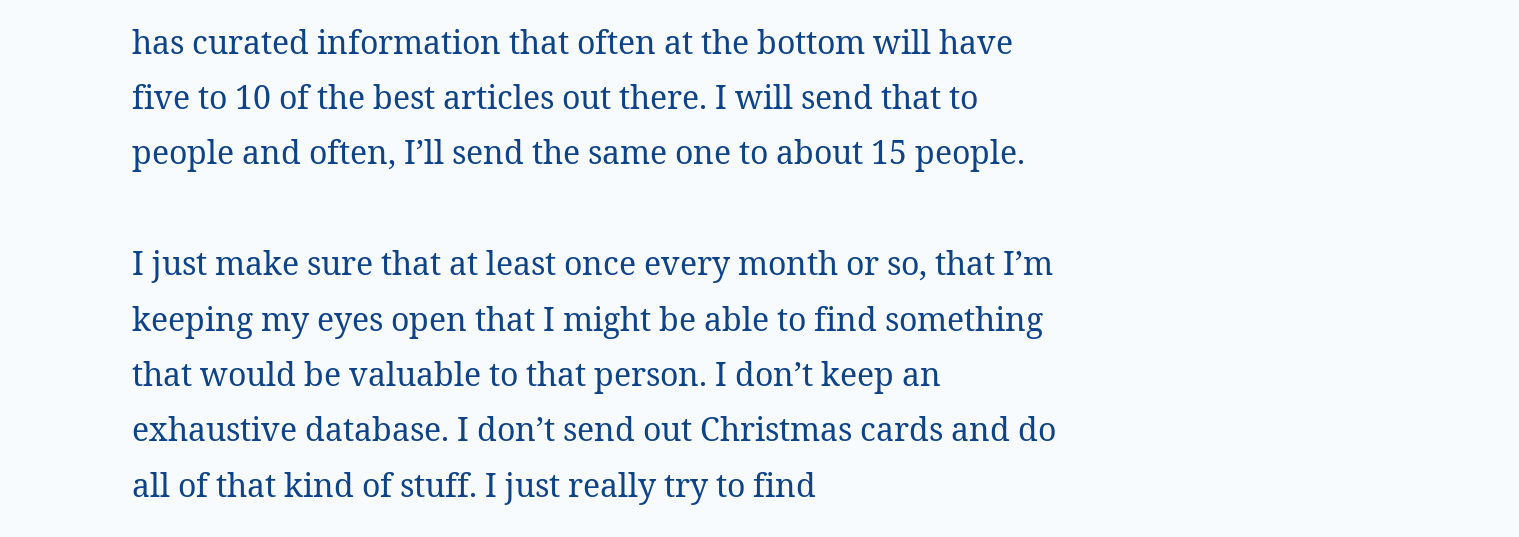has curated information that often at the bottom will have five to 10 of the best articles out there. I will send that to people and often, I’ll send the same one to about 15 people.

I just make sure that at least once every month or so, that I’m keeping my eyes open that I might be able to find something that would be valuable to that person. I don’t keep an exhaustive database. I don’t send out Christmas cards and do all of that kind of stuff. I just really try to find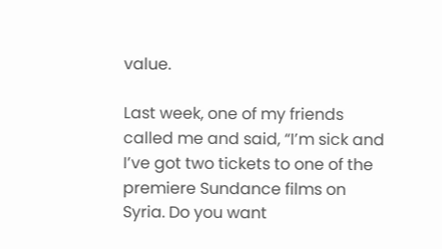value.

Last week, one of my friends called me and said, “I’m sick and I’ve got two tickets to one of the premiere Sundance films on Syria. Do you want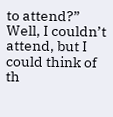to attend?” Well, I couldn’t attend, but I could think of th